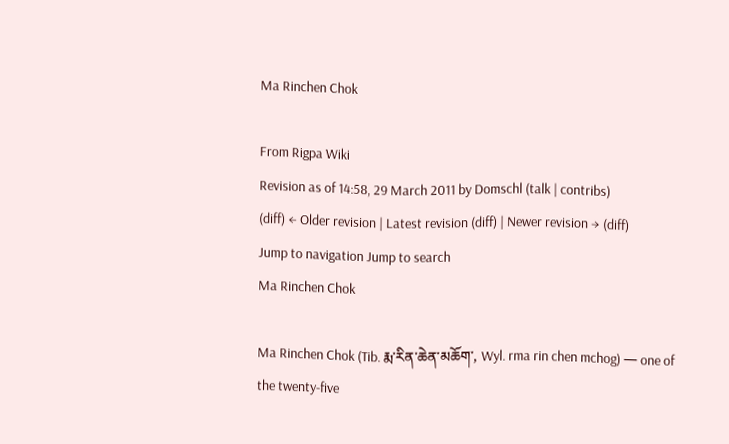Ma Rinchen Chok

From Rigpa Wiki
Revision as of 14:58, 29 March 2011 by Domschl (talk | contribs)
(diff) ← Older revision | Latest revision (diff) | Newer revision → (diff)
Jump to navigation Jump to search
Ma Rinchen Chok

Ma Rinchen Chok (Tib. རྨ་རིན་ཆེན་མཆོག་, Wyl. rma rin chen mchog) — one of the twenty-five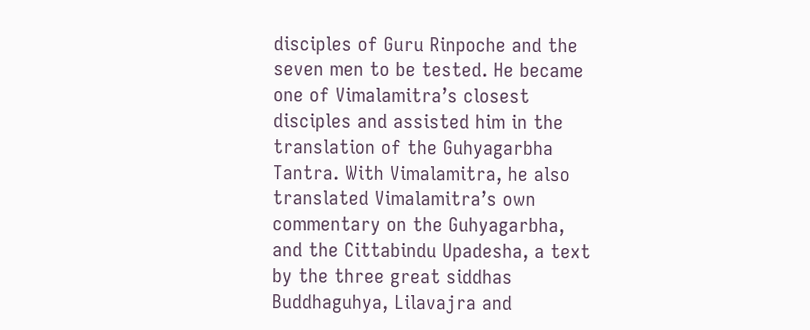disciples of Guru Rinpoche and the seven men to be tested. He became one of Vimalamitra’s closest disciples and assisted him in the translation of the Guhyagarbha Tantra. With Vimalamitra, he also translated Vimalamitra’s own commentary on the Guhyagarbha, and the Cittabindu Upadesha, a text by the three great siddhas Buddhaguhya, Lilavajra and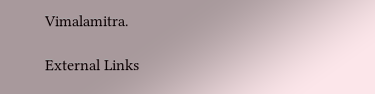Vimalamitra.

External Links